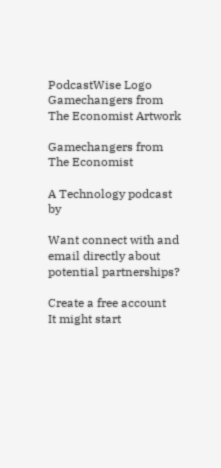PodcastWise Logo
Gamechangers from The Economist Artwork

Gamechangers from The Economist

A Technology podcast by

Want connect with and email directly about potential partnerships?

Create a free account
It might start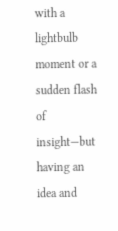with a lightbulb moment or a sudden flash of insight—but having an idea and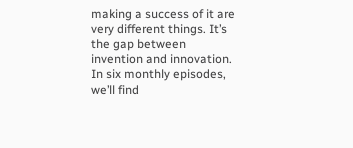making a success of it are very different things. It’s the gap between invention and innovation. In six monthly episodes, we’ll find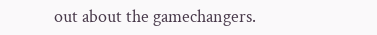out about the gamechangers.